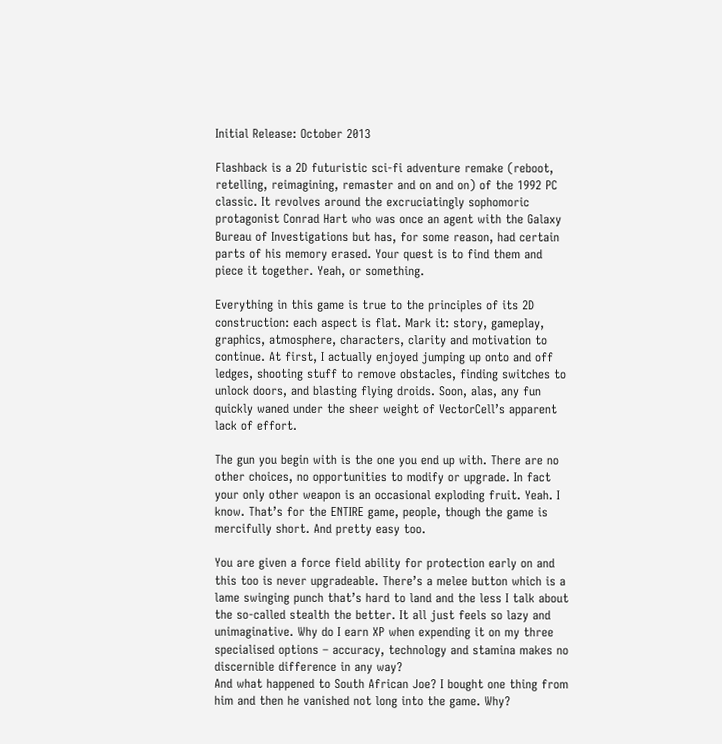Initial Release: October 2013

Flashback is a 2D futuristic sci-fi adventure remake (reboot, retelling, reimagining, remaster and on and on) of the 1992 PC classic. It revolves around the excruciatingly sophomoric protagonist Conrad Hart who was once an agent with the Galaxy Bureau of Investigations but has, for some reason, had certain parts of his memory erased. Your quest is to find them and piece it together. Yeah, or something.

Everything in this game is true to the principles of its 2D construction: each aspect is flat. Mark it: story, gameplay, graphics, atmosphere, characters, clarity and motivation to continue. At first, I actually enjoyed jumping up onto and off ledges, shooting stuff to remove obstacles, finding switches to unlock doors, and blasting flying droids. Soon, alas, any fun quickly waned under the sheer weight of VectorCell’s apparent lack of effort.

The gun you begin with is the one you end up with. There are no other choices, no opportunities to modify or upgrade. In fact your only other weapon is an occasional exploding fruit. Yeah. I know. That’s for the ENTIRE game, people, though the game is mercifully short. And pretty easy too.

You are given a force field ability for protection early on and this too is never upgradeable. There’s a melee button which is a lame swinging punch that’s hard to land and the less I talk about the so-called stealth the better. It all just feels so lazy and unimaginative. Why do I earn XP when expending it on my three specialised options – accuracy, technology and stamina makes no discernible difference in any way?
And what happened to South African Joe? I bought one thing from him and then he vanished not long into the game. Why?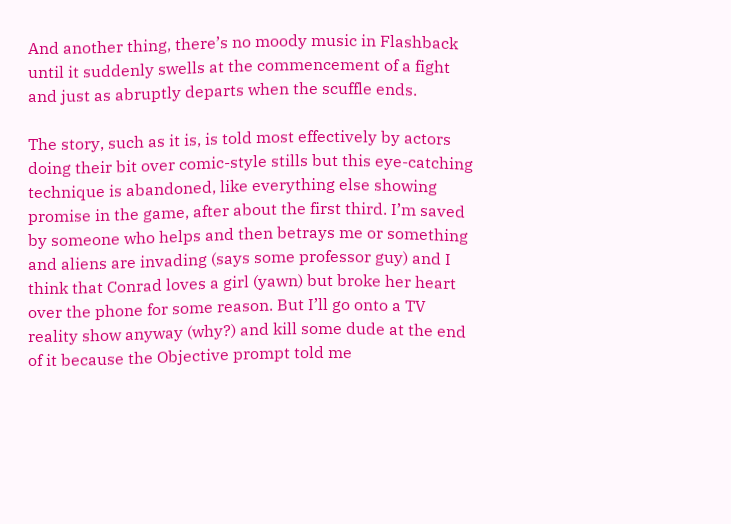And another thing, there’s no moody music in Flashback until it suddenly swells at the commencement of a fight and just as abruptly departs when the scuffle ends.

The story, such as it is, is told most effectively by actors doing their bit over comic-style stills but this eye-catching technique is abandoned, like everything else showing promise in the game, after about the first third. I’m saved by someone who helps and then betrays me or something and aliens are invading (says some professor guy) and I think that Conrad loves a girl (yawn) but broke her heart over the phone for some reason. But I’ll go onto a TV reality show anyway (why?) and kill some dude at the end of it because the Objective prompt told me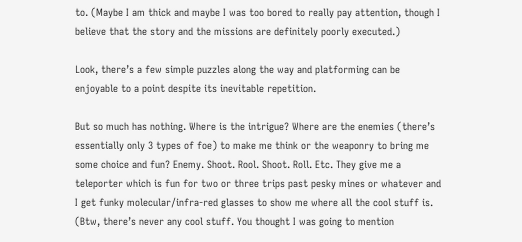to. (Maybe I am thick and maybe I was too bored to really pay attention, though I believe that the story and the missions are definitely poorly executed.)

Look, there’s a few simple puzzles along the way and platforming can be enjoyable to a point despite its inevitable repetition.

But so much has nothing. Where is the intrigue? Where are the enemies (there’s essentially only 3 types of foe) to make me think or the weaponry to bring me some choice and fun? Enemy. Shoot. Rool. Shoot. Roll. Etc. They give me a teleporter which is fun for two or three trips past pesky mines or whatever and I get funky molecular/infra-red glasses to show me where all the cool stuff is. (Btw, there’s never any cool stuff. You thought I was going to mention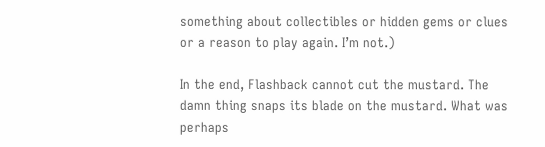something about collectibles or hidden gems or clues or a reason to play again. I’m not.)

In the end, Flashback cannot cut the mustard. The damn thing snaps its blade on the mustard. What was perhaps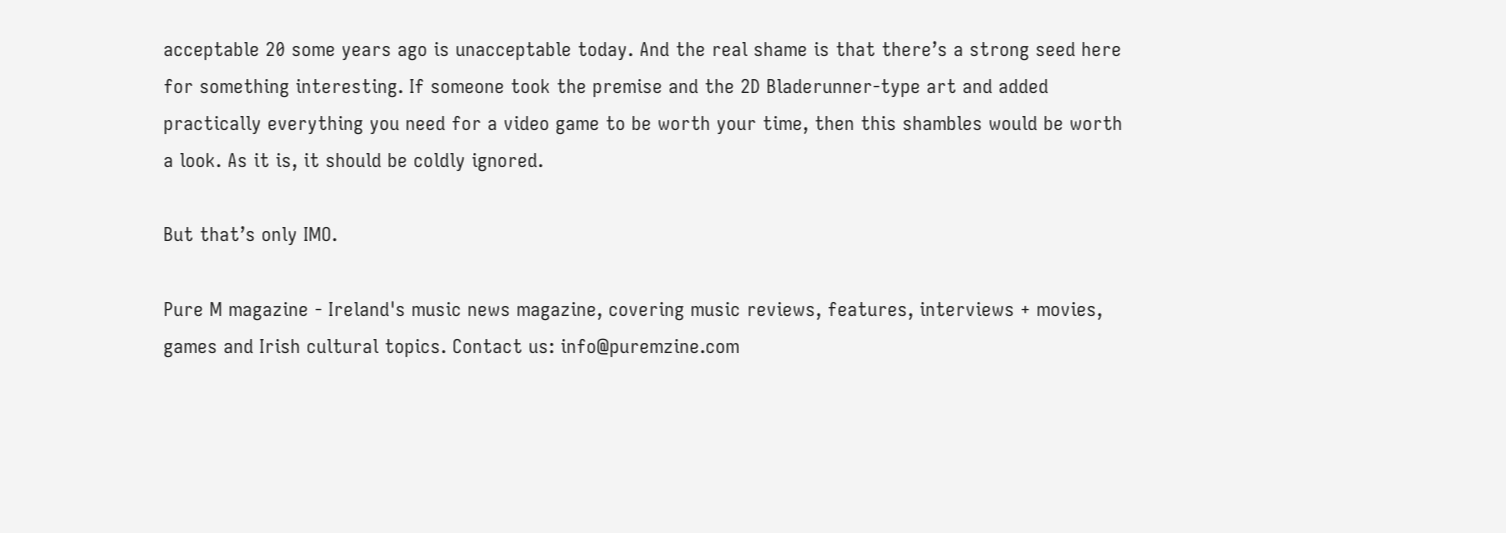acceptable 20 some years ago is unacceptable today. And the real shame is that there’s a strong seed here for something interesting. If someone took the premise and the 2D Bladerunner-type art and added practically everything you need for a video game to be worth your time, then this shambles would be worth a look. As it is, it should be coldly ignored.

But that’s only IMO.

Pure M magazine - Ireland's music news magazine, covering music reviews, features, interviews + movies, games and Irish cultural topics. Contact us: info@puremzine.com